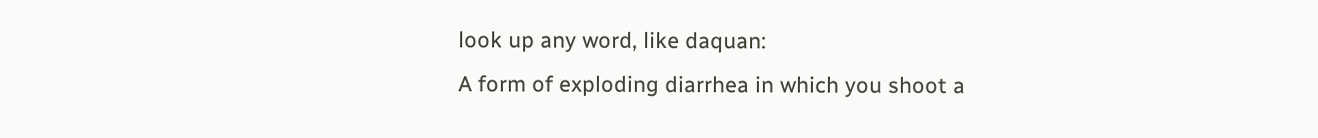look up any word, like daquan:
A form of exploding diarrhea in which you shoot a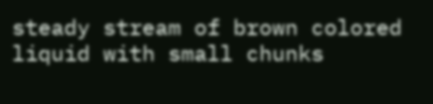steady stream of brown colored liquid with small chunks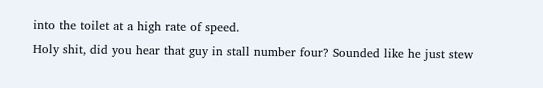into the toilet at a high rate of speed.
Holy shit, did you hear that guy in stall number four? Sounded like he just stew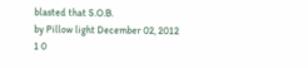blasted that S.O.B.
by Pillow light December 02, 2012
1 0